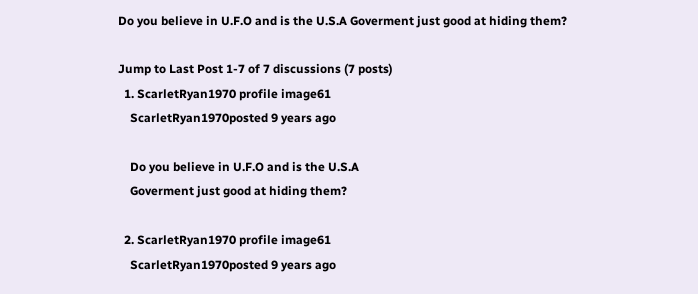Do you believe in U.F.O and is the U.S.A Goverment just good at hiding them?

Jump to Last Post 1-7 of 7 discussions (7 posts)
  1. ScarletRyan1970 profile image61
    ScarletRyan1970posted 9 years ago

    Do you believe in U.F.O and is the U.S.A
    Goverment just good at hiding them?

  2. ScarletRyan1970 profile image61
    ScarletRyan1970posted 9 years ago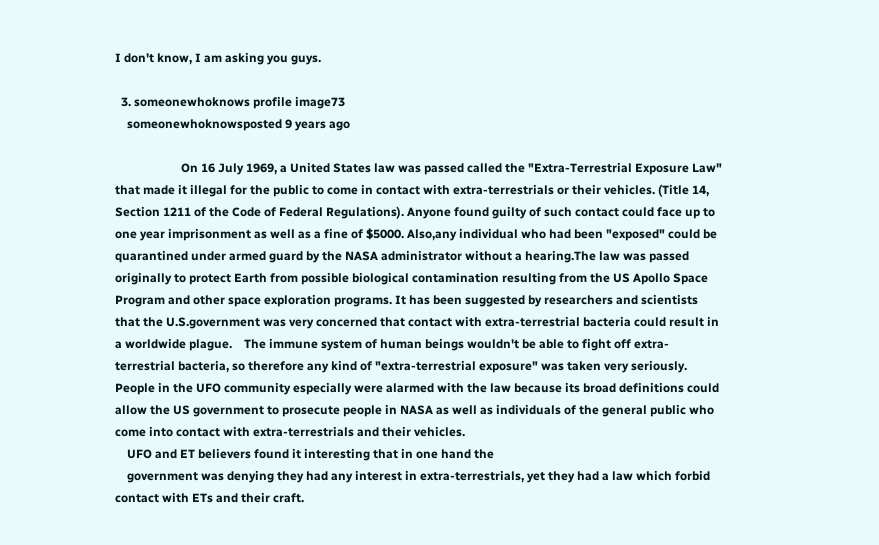I don't know, I am asking you guys.

  3. someonewhoknows profile image73
    someonewhoknowsposted 9 years ago

                      On 16 July 1969, a United States law was passed called the "Extra-Terrestrial Exposure Law" that made it illegal for the public to come in contact with extra-terrestrials or their vehicles. (Title 14, Section 1211 of the Code of Federal Regulations). Anyone found guilty of such contact could face up to one year imprisonment as well as a fine of $5000. Also,any individual who had been "exposed" could be quarantined under armed guard by the NASA administrator without a hearing.The law was passed originally to protect Earth from possible biological contamination resulting from the US Apollo Space Program and other space exploration programs. It has been suggested by researchers and scientists that the U.S.government was very concerned that contact with extra-terrestrial bacteria could result in a worldwide plague.    The immune system of human beings wouldn't be able to fight off extra-terrestrial bacteria, so therefore any kind of "extra-terrestrial exposure" was taken very seriously.                  People in the UFO community especially were alarmed with the law because its broad definitions could allow the US government to prosecute people in NASA as well as individuals of the general public who come into contact with extra-terrestrials and their vehicles.
    UFO and ET believers found it interesting that in one hand the
    government was denying they had any interest in extra-terrestrials, yet they had a law which forbid contact with ETs and their craft.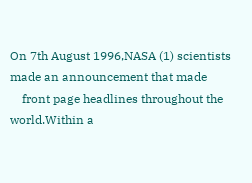On 7th August 1996,NASA (1) scientists made an announcement that made
    front page headlines throughout the world.Within a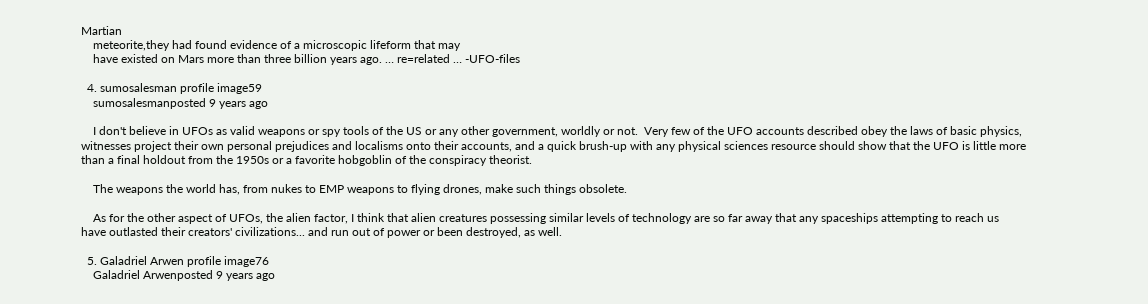Martian
    meteorite,they had found evidence of a microscopic lifeform that may
    have existed on Mars more than three billion years ago. … re=related … -UFO-files

  4. sumosalesman profile image59
    sumosalesmanposted 9 years ago

    I don't believe in UFOs as valid weapons or spy tools of the US or any other government, worldly or not.  Very few of the UFO accounts described obey the laws of basic physics, witnesses project their own personal prejudices and localisms onto their accounts, and a quick brush-up with any physical sciences resource should show that the UFO is little more than a final holdout from the 1950s or a favorite hobgoblin of the conspiracy theorist.

    The weapons the world has, from nukes to EMP weapons to flying drones, make such things obsolete.

    As for the other aspect of UFOs, the alien factor, I think that alien creatures possessing similar levels of technology are so far away that any spaceships attempting to reach us have outlasted their creators' civilizations... and run out of power or been destroyed, as well.

  5. Galadriel Arwen profile image76
    Galadriel Arwenposted 9 years ago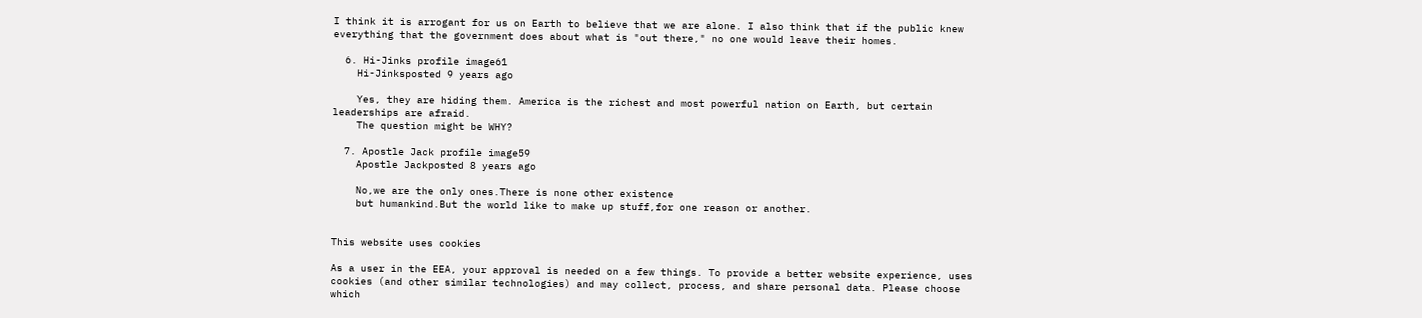I think it is arrogant for us on Earth to believe that we are alone. I also think that if the public knew everything that the government does about what is "out there," no one would leave their homes.

  6. Hi-Jinks profile image61
    Hi-Jinksposted 9 years ago

    Yes, they are hiding them. America is the richest and most powerful nation on Earth, but certain leaderships are afraid.
    The question might be WHY?

  7. Apostle Jack profile image59
    Apostle Jackposted 8 years ago

    No,we are the only ones.There is none other existence
    but humankind.But the world like to make up stuff,for one reason or another.


This website uses cookies

As a user in the EEA, your approval is needed on a few things. To provide a better website experience, uses cookies (and other similar technologies) and may collect, process, and share personal data. Please choose which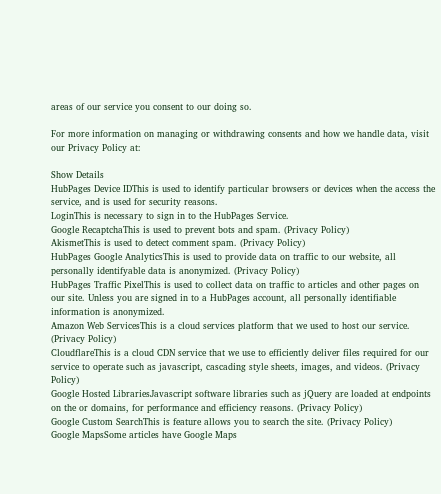areas of our service you consent to our doing so.

For more information on managing or withdrawing consents and how we handle data, visit our Privacy Policy at:

Show Details
HubPages Device IDThis is used to identify particular browsers or devices when the access the service, and is used for security reasons.
LoginThis is necessary to sign in to the HubPages Service.
Google RecaptchaThis is used to prevent bots and spam. (Privacy Policy)
AkismetThis is used to detect comment spam. (Privacy Policy)
HubPages Google AnalyticsThis is used to provide data on traffic to our website, all personally identifyable data is anonymized. (Privacy Policy)
HubPages Traffic PixelThis is used to collect data on traffic to articles and other pages on our site. Unless you are signed in to a HubPages account, all personally identifiable information is anonymized.
Amazon Web ServicesThis is a cloud services platform that we used to host our service. (Privacy Policy)
CloudflareThis is a cloud CDN service that we use to efficiently deliver files required for our service to operate such as javascript, cascading style sheets, images, and videos. (Privacy Policy)
Google Hosted LibrariesJavascript software libraries such as jQuery are loaded at endpoints on the or domains, for performance and efficiency reasons. (Privacy Policy)
Google Custom SearchThis is feature allows you to search the site. (Privacy Policy)
Google MapsSome articles have Google Maps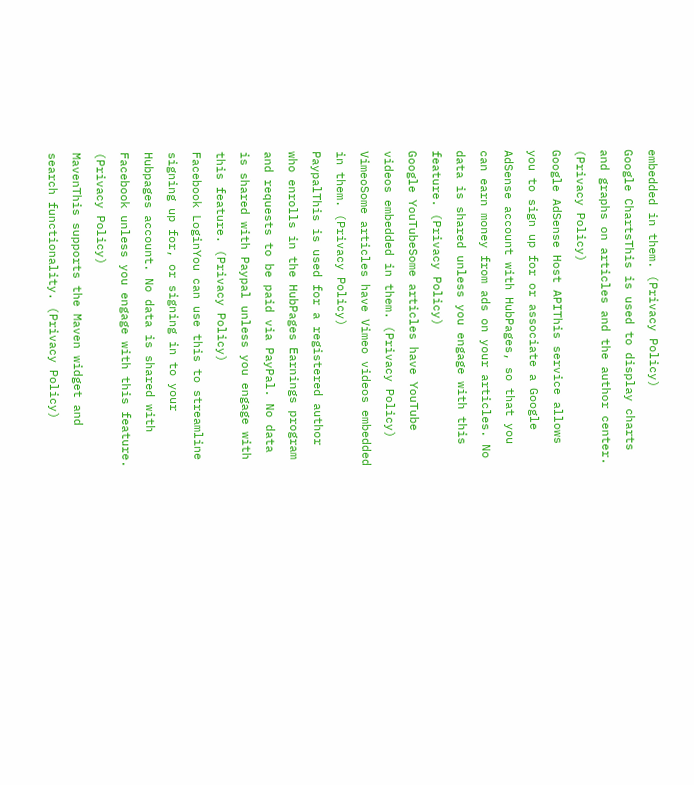embedded in them. (Privacy Policy)
Google ChartsThis is used to display charts and graphs on articles and the author center. (Privacy Policy)
Google AdSense Host APIThis service allows you to sign up for or associate a Google AdSense account with HubPages, so that you can earn money from ads on your articles. No data is shared unless you engage with this feature. (Privacy Policy)
Google YouTubeSome articles have YouTube videos embedded in them. (Privacy Policy)
VimeoSome articles have Vimeo videos embedded in them. (Privacy Policy)
PaypalThis is used for a registered author who enrolls in the HubPages Earnings program and requests to be paid via PayPal. No data is shared with Paypal unless you engage with this feature. (Privacy Policy)
Facebook LoginYou can use this to streamline signing up for, or signing in to your Hubpages account. No data is shared with Facebook unless you engage with this feature. (Privacy Policy)
MavenThis supports the Maven widget and search functionality. (Privacy Policy)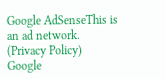Google AdSenseThis is an ad network. (Privacy Policy)
Google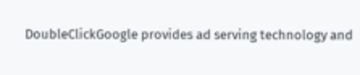DoubleClickGoogle provides ad serving technology and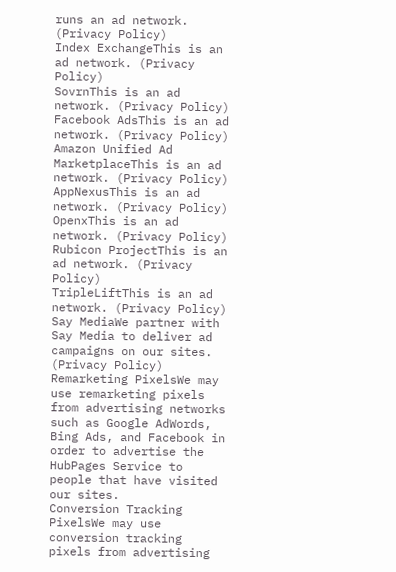runs an ad network. (Privacy Policy)
Index ExchangeThis is an ad network. (Privacy Policy)
SovrnThis is an ad network. (Privacy Policy)
Facebook AdsThis is an ad network. (Privacy Policy)
Amazon Unified Ad MarketplaceThis is an ad network. (Privacy Policy)
AppNexusThis is an ad network. (Privacy Policy)
OpenxThis is an ad network. (Privacy Policy)
Rubicon ProjectThis is an ad network. (Privacy Policy)
TripleLiftThis is an ad network. (Privacy Policy)
Say MediaWe partner with Say Media to deliver ad campaigns on our sites. (Privacy Policy)
Remarketing PixelsWe may use remarketing pixels from advertising networks such as Google AdWords, Bing Ads, and Facebook in order to advertise the HubPages Service to people that have visited our sites.
Conversion Tracking PixelsWe may use conversion tracking pixels from advertising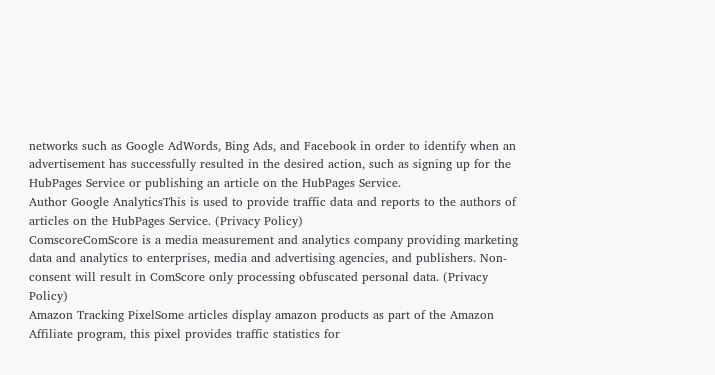networks such as Google AdWords, Bing Ads, and Facebook in order to identify when an advertisement has successfully resulted in the desired action, such as signing up for the HubPages Service or publishing an article on the HubPages Service.
Author Google AnalyticsThis is used to provide traffic data and reports to the authors of articles on the HubPages Service. (Privacy Policy)
ComscoreComScore is a media measurement and analytics company providing marketing data and analytics to enterprises, media and advertising agencies, and publishers. Non-consent will result in ComScore only processing obfuscated personal data. (Privacy Policy)
Amazon Tracking PixelSome articles display amazon products as part of the Amazon Affiliate program, this pixel provides traffic statistics for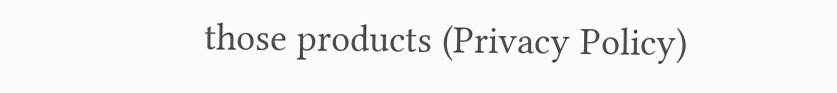those products (Privacy Policy)